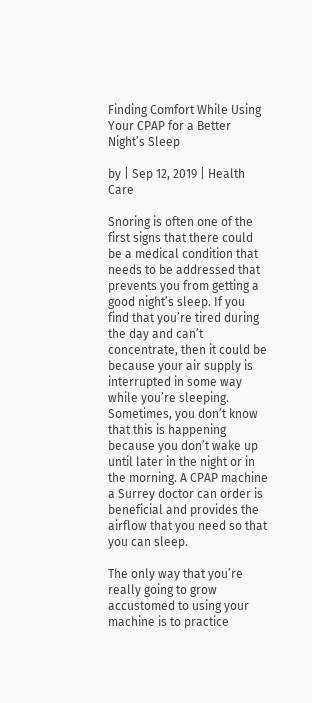Finding Comfort While Using Your CPAP for a Better Night’s Sleep

by | Sep 12, 2019 | Health Care

Snoring is often one of the first signs that there could be a medical condition that needs to be addressed that prevents you from getting a good night’s sleep. If you find that you’re tired during the day and can’t concentrate, then it could be because your air supply is interrupted in some way while you’re sleeping. Sometimes, you don’t know that this is happening because you don’t wake up until later in the night or in the morning. A CPAP machine a Surrey doctor can order is beneficial and provides the airflow that you need so that you can sleep.

The only way that you’re really going to grow accustomed to using your machine is to practice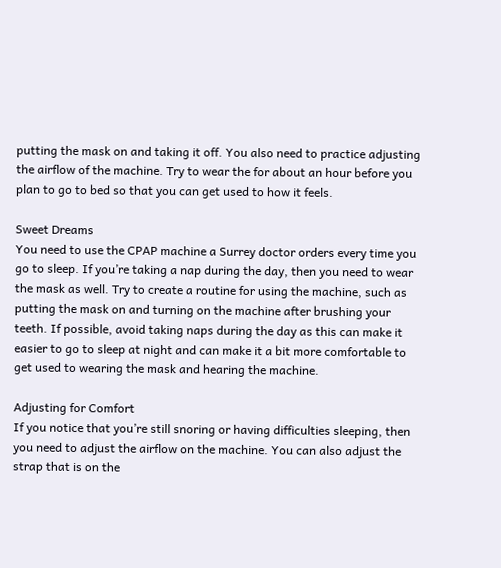putting the mask on and taking it off. You also need to practice adjusting the airflow of the machine. Try to wear the for about an hour before you plan to go to bed so that you can get used to how it feels.

Sweet Dreams
You need to use the CPAP machine a Surrey doctor orders every time you go to sleep. If you’re taking a nap during the day, then you need to wear the mask as well. Try to create a routine for using the machine, such as putting the mask on and turning on the machine after brushing your teeth. If possible, avoid taking naps during the day as this can make it easier to go to sleep at night and can make it a bit more comfortable to get used to wearing the mask and hearing the machine.

Adjusting for Comfort
If you notice that you’re still snoring or having difficulties sleeping, then you need to adjust the airflow on the machine. You can also adjust the strap that is on the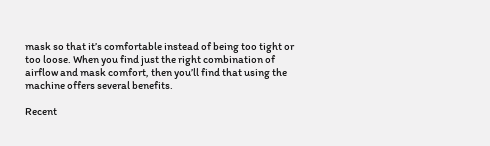mask so that it’s comfortable instead of being too tight or too loose. When you find just the right combination of airflow and mask comfort, then you’ll find that using the machine offers several benefits.

Recent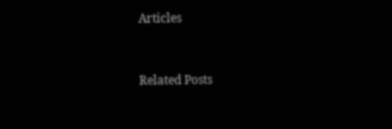Articles



Related Posts